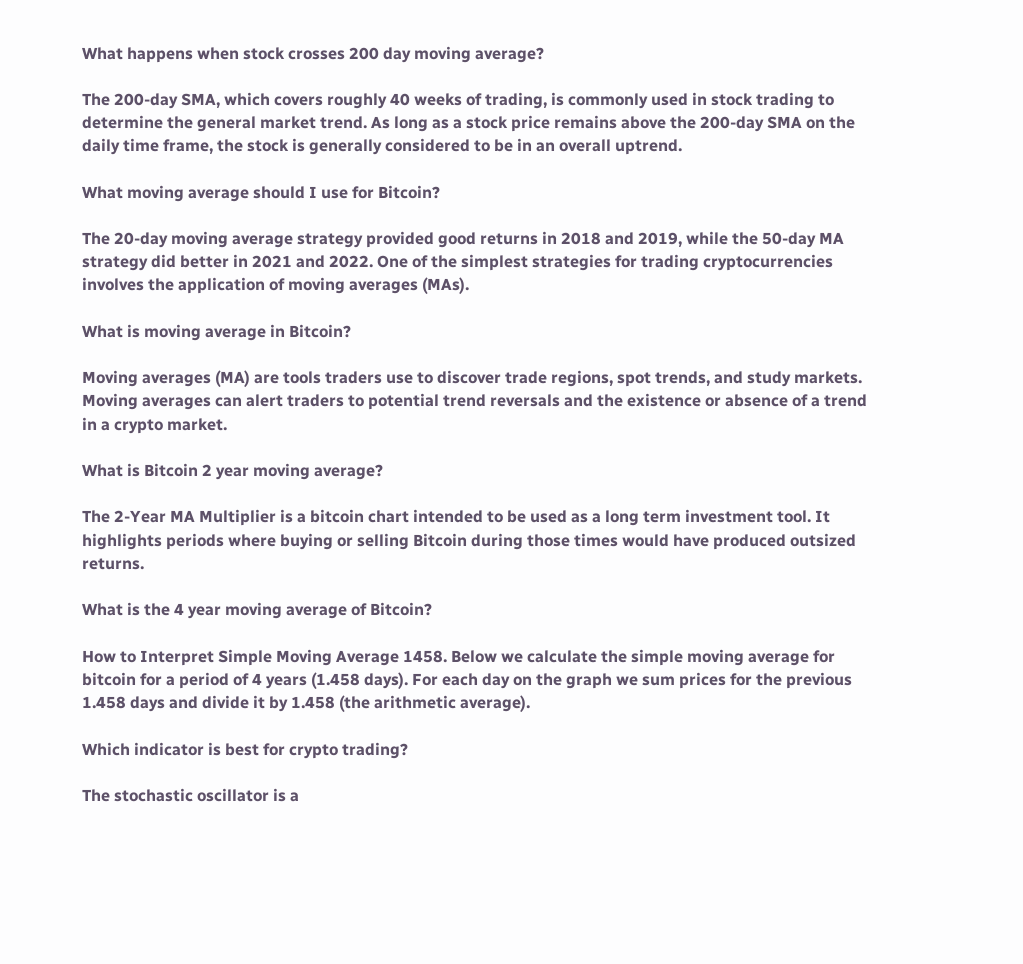What happens when stock crosses 200 day moving average?

The 200-day SMA, which covers roughly 40 weeks of trading, is commonly used in stock trading to determine the general market trend. As long as a stock price remains above the 200-day SMA on the daily time frame, the stock is generally considered to be in an overall uptrend.

What moving average should I use for Bitcoin?

The 20-day moving average strategy provided good returns in 2018 and 2019, while the 50-day MA strategy did better in 2021 and 2022. One of the simplest strategies for trading cryptocurrencies involves the application of moving averages (MAs).

What is moving average in Bitcoin?

Moving averages (MA) are tools traders use to discover trade regions, spot trends, and study markets. Moving averages can alert traders to potential trend reversals and the existence or absence of a trend in a crypto market.

What is Bitcoin 2 year moving average?

The 2-Year MA Multiplier is a bitcoin chart intended to be used as a long term investment tool. It highlights periods where buying or selling Bitcoin during those times would have produced outsized returns.

What is the 4 year moving average of Bitcoin?

How to Interpret Simple Moving Average 1458. Below we calculate the simple moving average for bitcoin for a period of 4 years (1.458 days). For each day on the graph we sum prices for the previous 1.458 days and divide it by 1.458 (the arithmetic average).

Which indicator is best for crypto trading?

The stochastic oscillator is a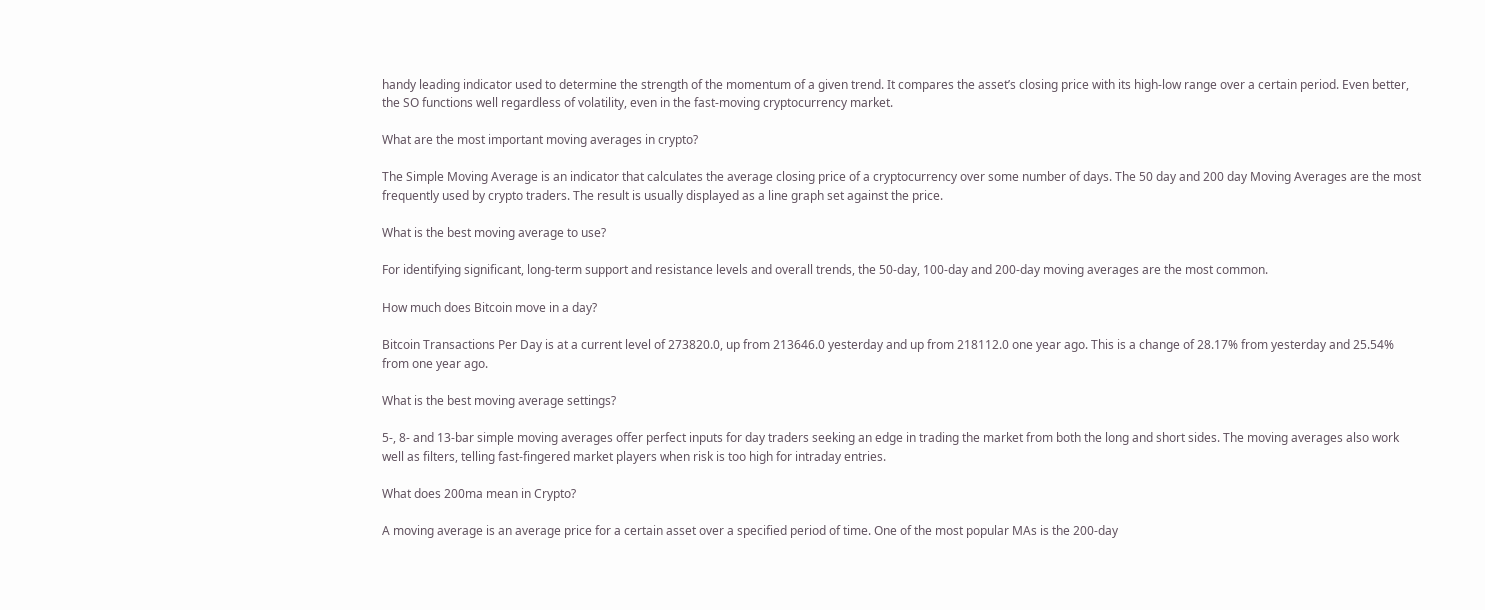handy leading indicator used to determine the strength of the momentum of a given trend. It compares the asset’s closing price with its high-low range over a certain period. Even better, the SO functions well regardless of volatility, even in the fast-moving cryptocurrency market.

What are the most important moving averages in crypto?

The Simple Moving Average is an indicator that calculates the average closing price of a cryptocurrency over some number of days. The 50 day and 200 day Moving Averages are the most frequently used by crypto traders. The result is usually displayed as a line graph set against the price.

What is the best moving average to use?

For identifying significant, long-term support and resistance levels and overall trends, the 50-day, 100-day and 200-day moving averages are the most common.

How much does Bitcoin move in a day?

Bitcoin Transactions Per Day is at a current level of 273820.0, up from 213646.0 yesterday and up from 218112.0 one year ago. This is a change of 28.17% from yesterday and 25.54% from one year ago.

What is the best moving average settings?

5-, 8- and 13-bar simple moving averages offer perfect inputs for day traders seeking an edge in trading the market from both the long and short sides. The moving averages also work well as filters, telling fast-fingered market players when risk is too high for intraday entries.

What does 200ma mean in Crypto?

A moving average is an average price for a certain asset over a specified period of time. One of the most popular MAs is the 200-day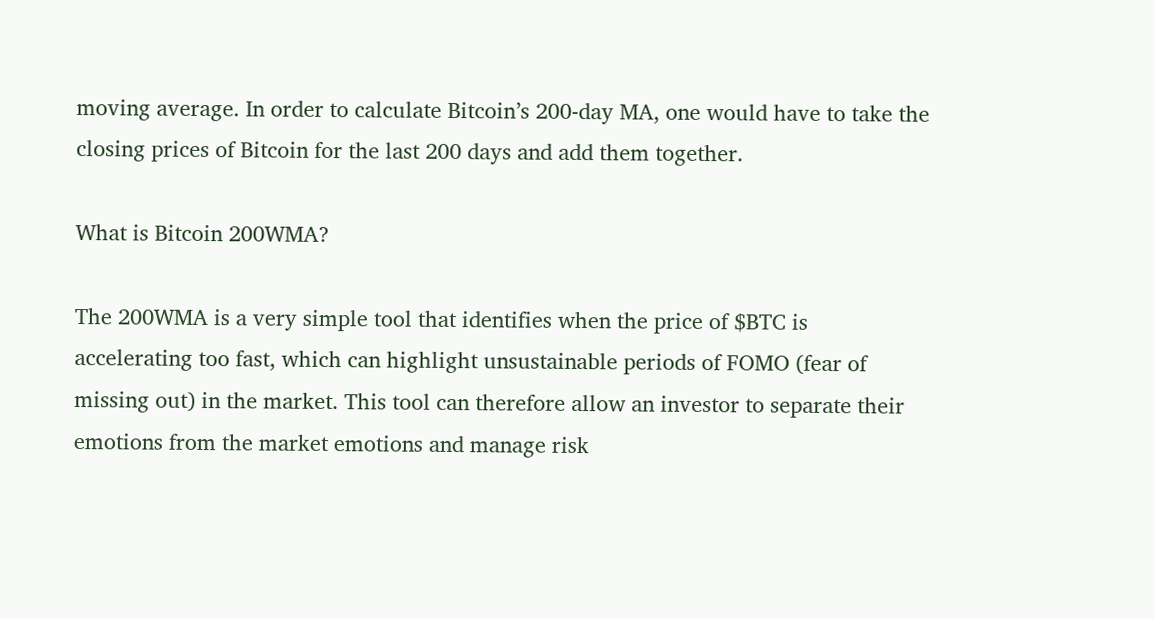moving average. In order to calculate Bitcoin’s 200-day MA, one would have to take the closing prices of Bitcoin for the last 200 days and add them together.

What is Bitcoin 200WMA?

The 200WMA is a very simple tool that identifies when the price of $BTC is accelerating too fast, which can highlight unsustainable periods of FOMO (fear of missing out) in the market. This tool can therefore allow an investor to separate their emotions from the market emotions and manage risk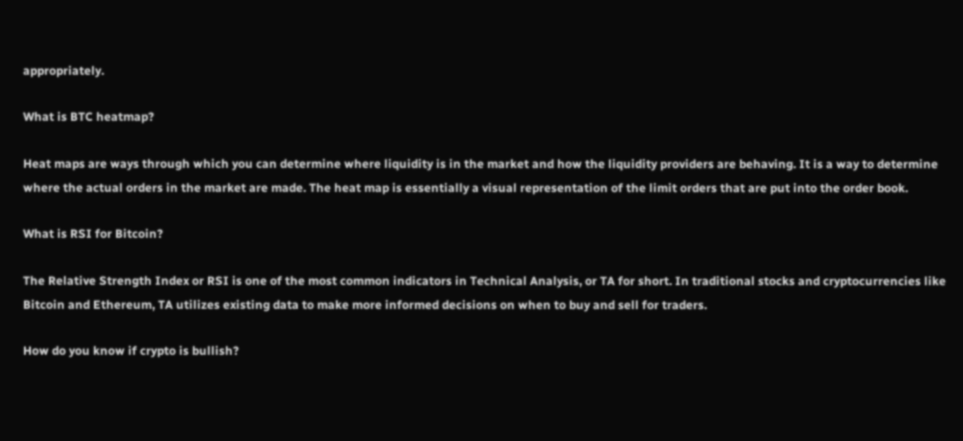appropriately.

What is BTC heatmap?

Heat maps are ways through which you can determine where liquidity is in the market and how the liquidity providers are behaving. It is a way to determine where the actual orders in the market are made. The heat map is essentially a visual representation of the limit orders that are put into the order book.

What is RSI for Bitcoin?

The Relative Strength Index or RSI is one of the most common indicators in Technical Analysis, or TA for short. In traditional stocks and cryptocurrencies like Bitcoin and Ethereum, TA utilizes existing data to make more informed decisions on when to buy and sell for traders.

How do you know if crypto is bullish?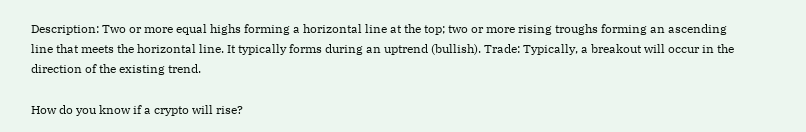Description: Two or more equal highs forming a horizontal line at the top; two or more rising troughs forming an ascending line that meets the horizontal line. It typically forms during an uptrend (bullish). Trade: Typically, a breakout will occur in the direction of the existing trend.

How do you know if a crypto will rise?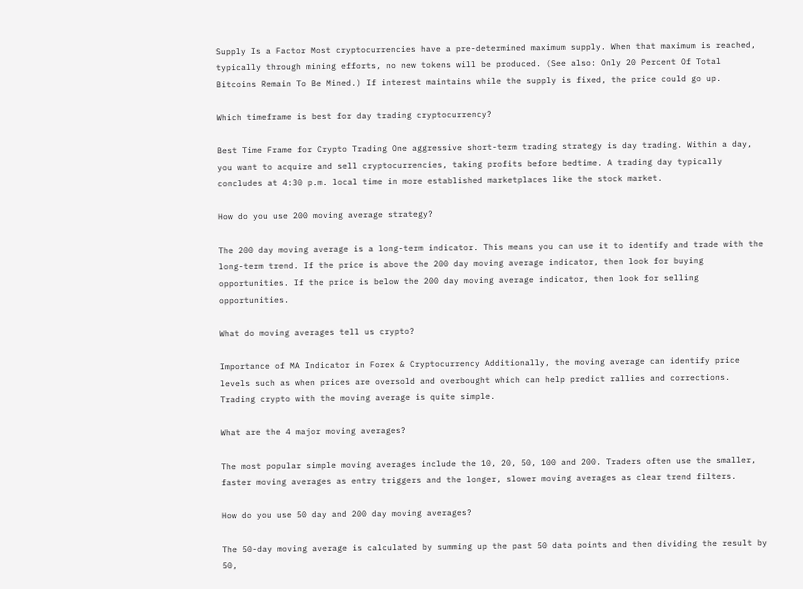Supply Is a Factor Most cryptocurrencies have a pre-determined maximum supply. When that maximum is reached, typically through mining efforts, no new tokens will be produced. (See also: Only 20 Percent Of Total Bitcoins Remain To Be Mined.) If interest maintains while the supply is fixed, the price could go up.

Which timeframe is best for day trading cryptocurrency?

Best Time Frame for Crypto Trading One aggressive short-term trading strategy is day trading. Within a day, you want to acquire and sell cryptocurrencies, taking profits before bedtime. A trading day typically concludes at 4:30 p.m. local time in more established marketplaces like the stock market.

How do you use 200 moving average strategy?

The 200 day moving average is a long-term indicator. This means you can use it to identify and trade with the long-term trend. If the price is above the 200 day moving average indicator, then look for buying opportunities. If the price is below the 200 day moving average indicator, then look for selling opportunities.

What do moving averages tell us crypto?

Importance of MA Indicator in Forex & Cryptocurrency Additionally, the moving average can identify price levels such as when prices are oversold and overbought which can help predict rallies and corrections. Trading crypto with the moving average is quite simple.

What are the 4 major moving averages?

The most popular simple moving averages include the 10, 20, 50, 100 and 200. Traders often use the smaller, faster moving averages as entry triggers and the longer, slower moving averages as clear trend filters.

How do you use 50 day and 200 day moving averages?

The 50-day moving average is calculated by summing up the past 50 data points and then dividing the result by 50,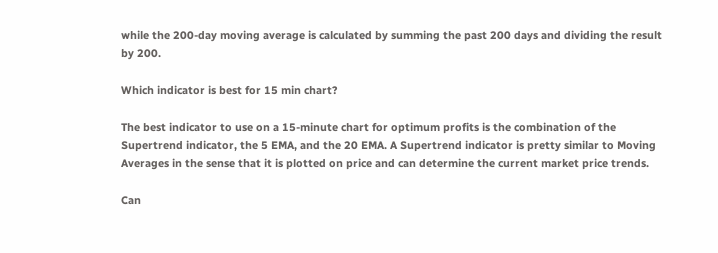while the 200-day moving average is calculated by summing the past 200 days and dividing the result by 200.

Which indicator is best for 15 min chart?

The best indicator to use on a 15-minute chart for optimum profits is the combination of the Supertrend indicator, the 5 EMA, and the 20 EMA. A Supertrend indicator is pretty similar to Moving Averages in the sense that it is plotted on price and can determine the current market price trends.

Can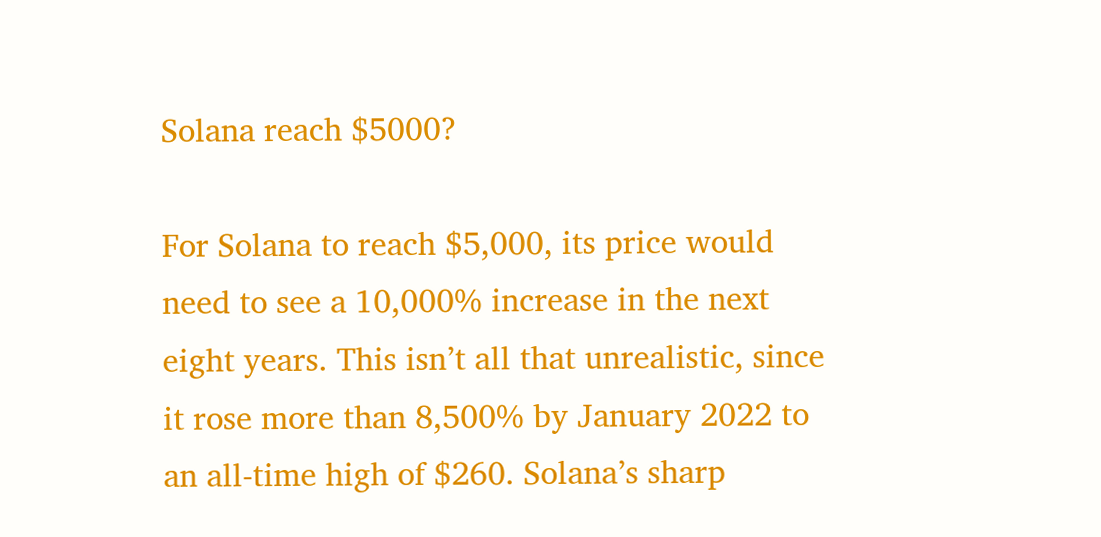Solana reach $5000?

For Solana to reach $5,000, its price would need to see a 10,000% increase in the next eight years. This isn’t all that unrealistic, since it rose more than 8,500% by January 2022 to an all-time high of $260. Solana’s sharp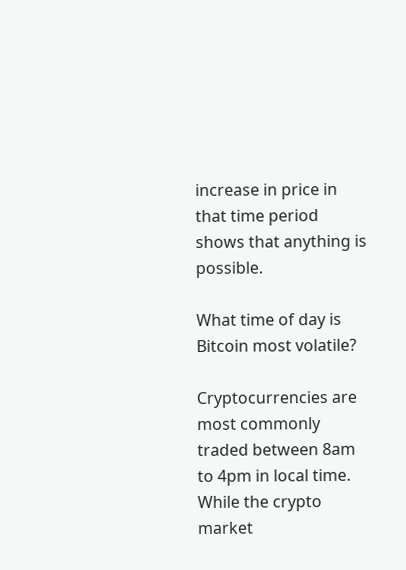increase in price in that time period shows that anything is possible.

What time of day is Bitcoin most volatile?

Cryptocurrencies are most commonly traded between 8am to 4pm in local time. While the crypto market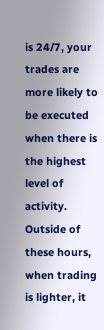is 24/7, your trades are more likely to be executed when there is the highest level of activity. Outside of these hours, when trading is lighter, it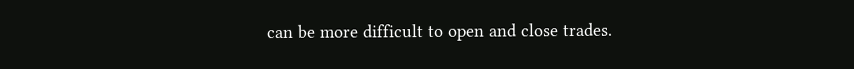can be more difficult to open and close trades.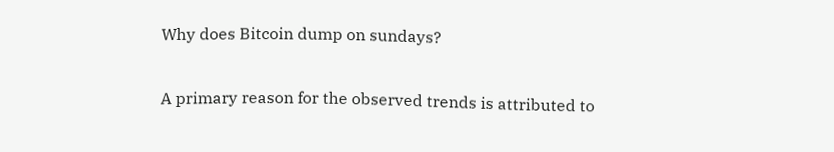Why does Bitcoin dump on sundays?

A primary reason for the observed trends is attributed to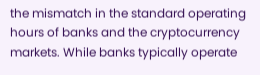the mismatch in the standard operating hours of banks and the cryptocurrency markets. While banks typically operate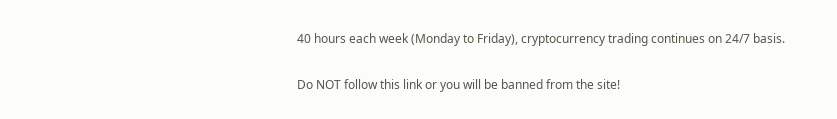40 hours each week (Monday to Friday), cryptocurrency trading continues on 24/7 basis.

Do NOT follow this link or you will be banned from the site!